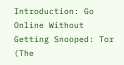Introduction: Go Online Without Getting Snooped: Tor (The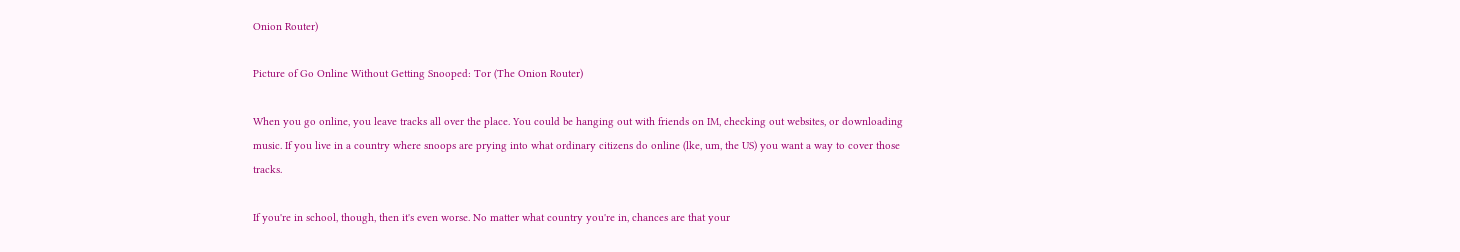Onion Router)

Picture of Go Online Without Getting Snooped: Tor (The Onion Router)

When you go online, you leave tracks all over the place. You could be hanging out with friends on IM, checking out websites, or downloading music. If you live in a country where snoops are prying into what ordinary citizens do online (lke, um, the US) you want a way to cover those tracks.

If you're in school, though, then it's even worse. No matter what country you're in, chances are that your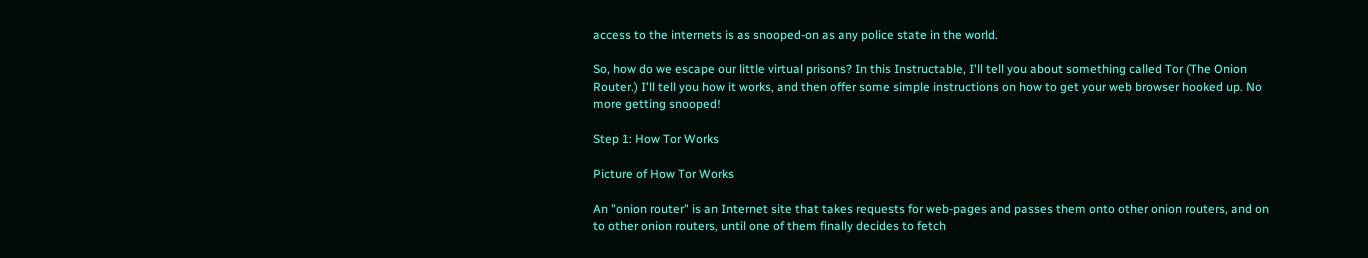access to the internets is as snooped-on as any police state in the world.

So, how do we escape our little virtual prisons? In this Instructable, I'll tell you about something called Tor (The Onion Router.) I'll tell you how it works, and then offer some simple instructions on how to get your web browser hooked up. No more getting snooped!

Step 1: How Tor Works

Picture of How Tor Works

An "onion router" is an Internet site that takes requests for web-pages and passes them onto other onion routers, and on to other onion routers, until one of them finally decides to fetch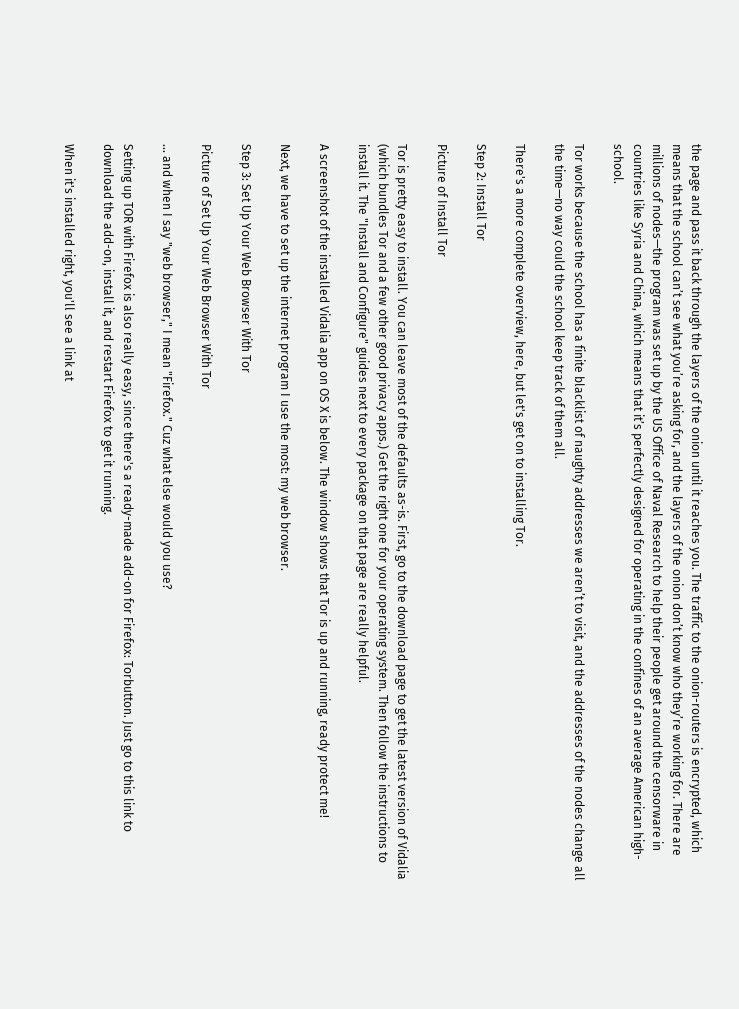the page and pass it back through the layers of the onion until it reaches you. The traffic to the onion-routers is encrypted, which means that the school can’t see what you’re asking for, and the layers of the onion don’t know who they’re working for. There are millions of nodes—the program was set up by the US Office of Naval Research to help their people get around the censorware in countries like Syria and China, which means that it’s perfectly designed for operating in the confines of an average American high-school.

Tor works because the school has a finite blacklist of naughty addresses we aren’t to visit, and the addresses of the nodes change all the time—no way could the school keep track of them all.

There's a more complete overview, here, but let's get on to installing Tor.

Step 2: Install Tor

Picture of Install Tor

Tor is pretty easy to install. You can leave most of the defaults as-is. First, go to the download page to get the latest version of Vidalia (which bundles Tor and a few other good privacy apps.) Get the right one for your operating system. Then follow the instructions to install it. The "Install and Configure" guides next to every package on that page are really helpful.

A screenshot of the installed Vidalia app on OS X is below. The window shows that Tor is up and running, ready protect me!

Next, we have to set up the internet program I use the most: my web browser.

Step 3: Set Up Your Web Browser With Tor

Picture of Set Up Your Web Browser With Tor

... and when I say "web browser," I mean "Firefox." Cuz what else would you use?

Setting up TOR with Firefox is also really easy, since there's a ready-made add-on for Firefox: Torbutton. Just go to this link to download the add-on, install it, and restart Firefox to get it running.

When it's installed right, you'll see a link at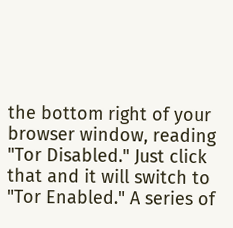the bottom right of your browser window, reading "Tor Disabled." Just click that and it will switch to "Tor Enabled." A series of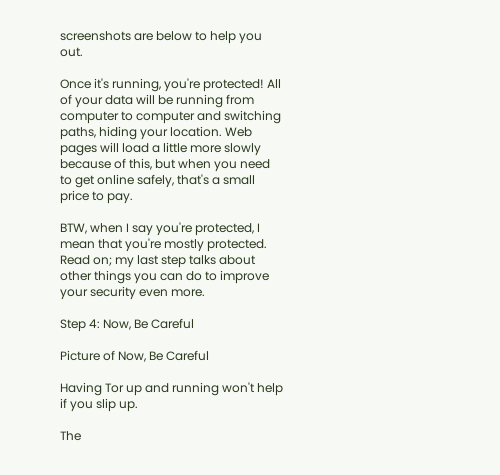screenshots are below to help you out.

Once it's running, you're protected! All of your data will be running from computer to computer and switching paths, hiding your location. Web pages will load a little more slowly because of this, but when you need to get online safely, that's a small price to pay.

BTW, when I say you're protected, I mean that you're mostly protected. Read on; my last step talks about other things you can do to improve your security even more.

Step 4: Now, Be Careful

Picture of Now, Be Careful

Having Tor up and running won't help if you slip up.

The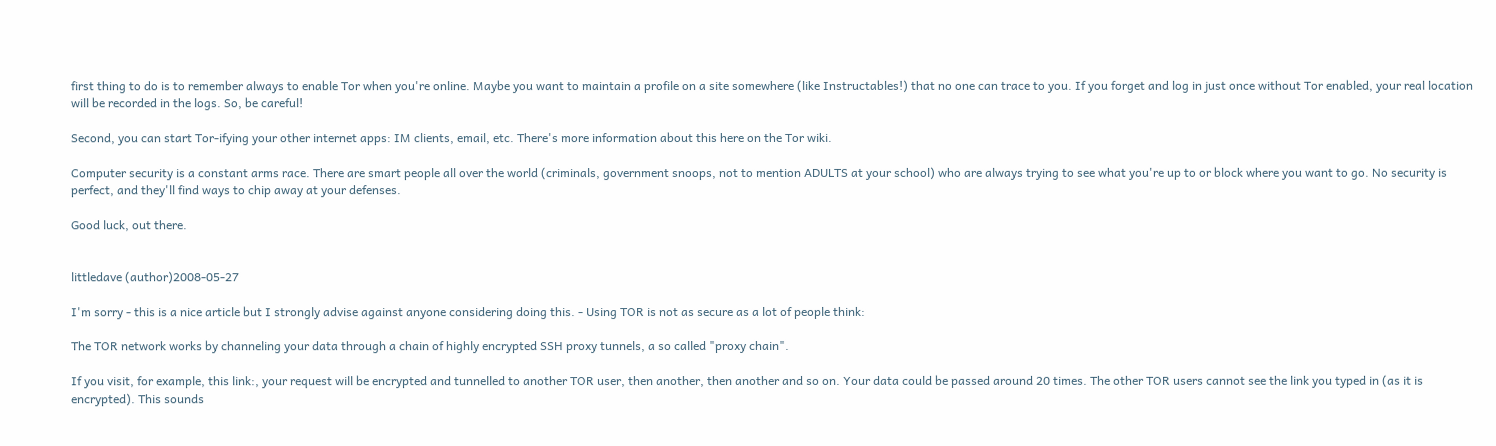first thing to do is to remember always to enable Tor when you're online. Maybe you want to maintain a profile on a site somewhere (like Instructables!) that no one can trace to you. If you forget and log in just once without Tor enabled, your real location will be recorded in the logs. So, be careful!

Second, you can start Tor-ifying your other internet apps: IM clients, email, etc. There's more information about this here on the Tor wiki.

Computer security is a constant arms race. There are smart people all over the world (criminals, government snoops, not to mention ADULTS at your school) who are always trying to see what you're up to or block where you want to go. No security is perfect, and they'll find ways to chip away at your defenses.

Good luck, out there.


littledave (author)2008-05-27

I'm sorry - this is a nice article but I strongly advise against anyone considering doing this. - Using TOR is not as secure as a lot of people think:

The TOR network works by channeling your data through a chain of highly encrypted SSH proxy tunnels, a so called "proxy chain".

If you visit, for example, this link:, your request will be encrypted and tunnelled to another TOR user, then another, then another and so on. Your data could be passed around 20 times. The other TOR users cannot see the link you typed in (as it is encrypted). This sounds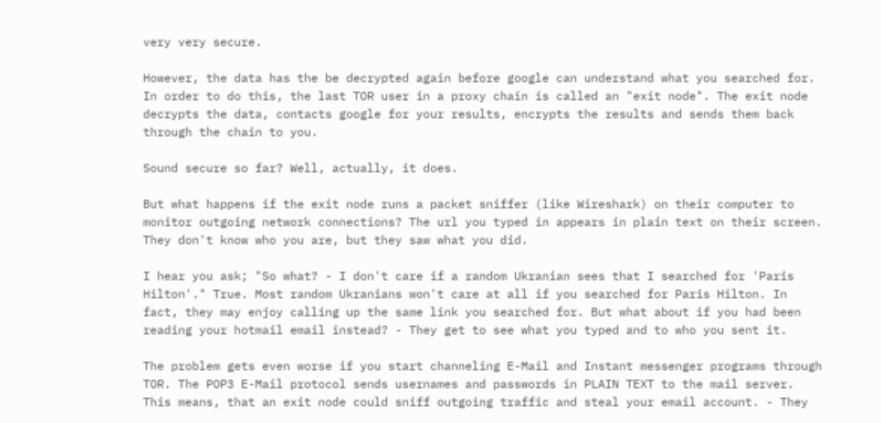very very secure.

However, the data has the be decrypted again before google can understand what you searched for. In order to do this, the last TOR user in a proxy chain is called an "exit node". The exit node decrypts the data, contacts google for your results, encrypts the results and sends them back through the chain to you.

Sound secure so far? Well, actually, it does.

But what happens if the exit node runs a packet sniffer (like Wireshark) on their computer to monitor outgoing network connections? The url you typed in appears in plain text on their screen. They don't know who you are, but they saw what you did.

I hear you ask; "So what? - I don't care if a random Ukranian sees that I searched for 'Paris Hilton'." True. Most random Ukranians won't care at all if you searched for Paris Hilton. In fact, they may enjoy calling up the same link you searched for. But what about if you had been reading your hotmail email instead? - They get to see what you typed and to who you sent it.

The problem gets even worse if you start channeling E-Mail and Instant messenger programs through TOR. The POP3 E-Mail protocol sends usernames and passwords in PLAIN TEXT to the mail server. This means, that an exit node could sniff outgoing traffic and steal your email account. - They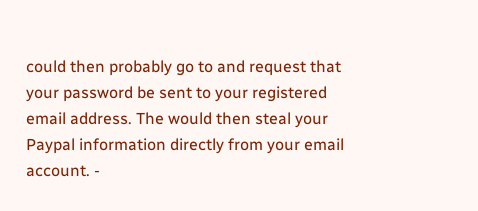could then probably go to and request that your password be sent to your registered email address. The would then steal your Paypal information directly from your email account. -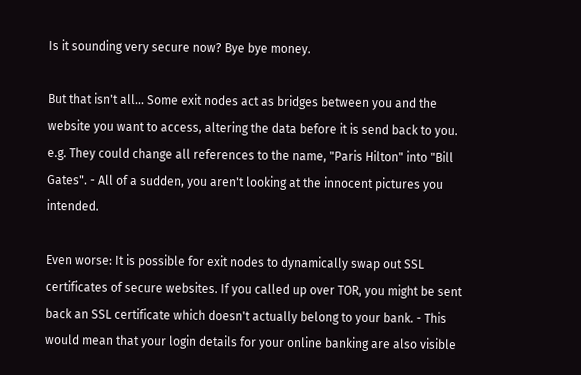Is it sounding very secure now? Bye bye money.

But that isn't all... Some exit nodes act as bridges between you and the website you want to access, altering the data before it is send back to you. e.g. They could change all references to the name, "Paris Hilton" into "Bill Gates". - All of a sudden, you aren't looking at the innocent pictures you intended.

Even worse: It is possible for exit nodes to dynamically swap out SSL certificates of secure websites. If you called up over TOR, you might be sent back an SSL certificate which doesn't actually belong to your bank. - This would mean that your login details for your online banking are also visible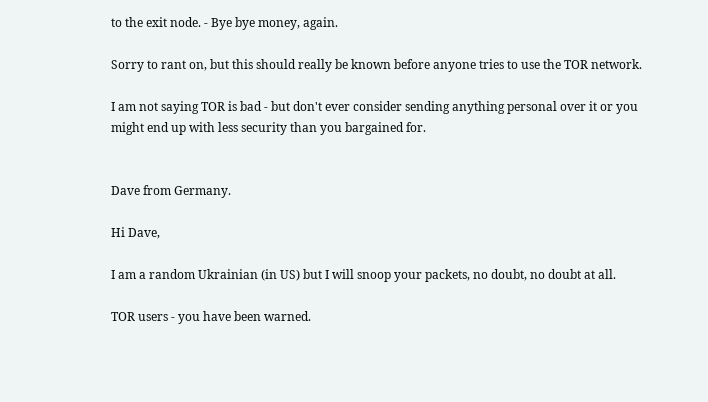to the exit node. - Bye bye money, again.

Sorry to rant on, but this should really be known before anyone tries to use the TOR network.

I am not saying TOR is bad - but don't ever consider sending anything personal over it or you might end up with less security than you bargained for.


Dave from Germany.

Hi Dave,

I am a random Ukrainian (in US) but I will snoop your packets, no doubt, no doubt at all.

TOR users - you have been warned.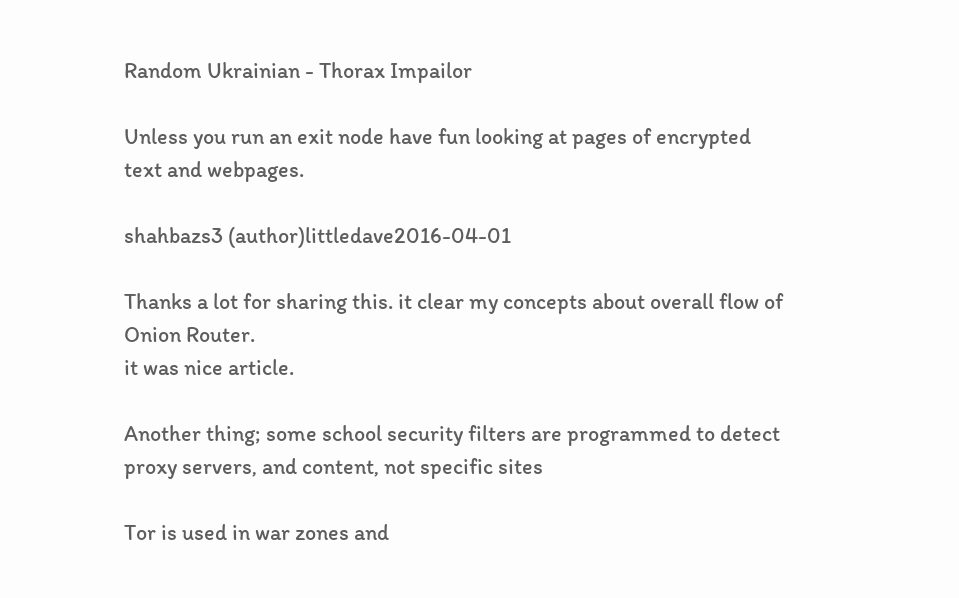Random Ukrainian - Thorax Impailor

Unless you run an exit node have fun looking at pages of encrypted text and webpages.

shahbazs3 (author)littledave2016-04-01

Thanks a lot for sharing this. it clear my concepts about overall flow of Onion Router.
it was nice article.

Another thing; some school security filters are programmed to detect proxy servers, and content, not specific sites

Tor is used in war zones and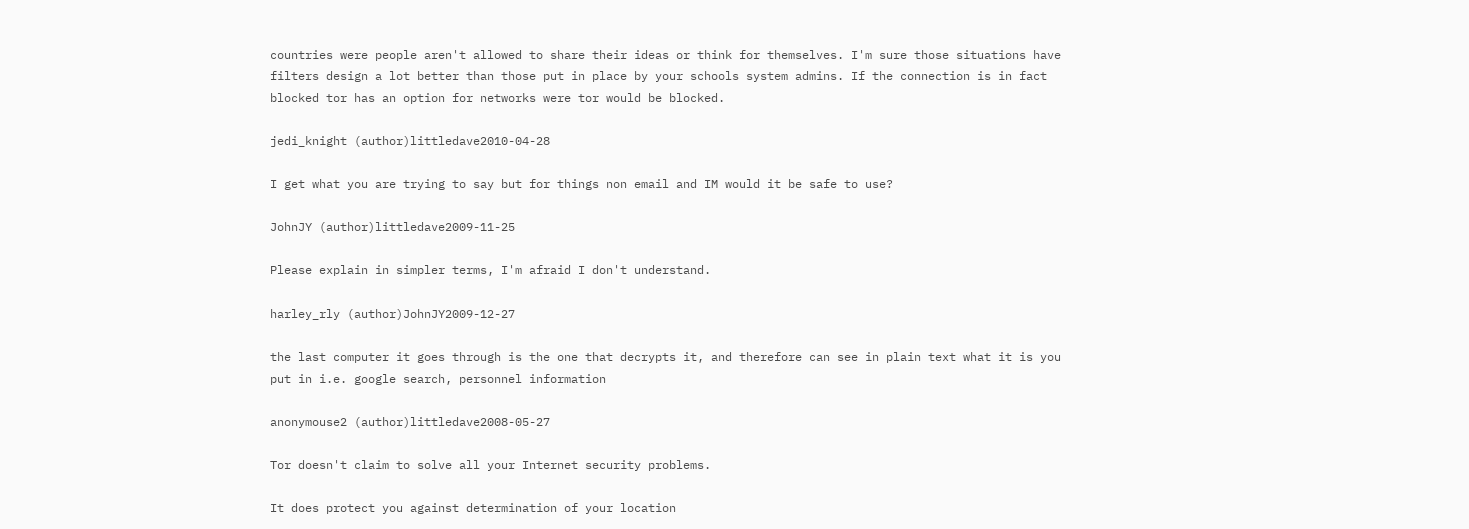countries were people aren't allowed to share their ideas or think for themselves. I'm sure those situations have filters design a lot better than those put in place by your schools system admins. If the connection is in fact blocked tor has an option for networks were tor would be blocked.

jedi_knight (author)littledave2010-04-28

I get what you are trying to say but for things non email and IM would it be safe to use?

JohnJY (author)littledave2009-11-25

Please explain in simpler terms, I'm afraid I don't understand.

harley_rly (author)JohnJY2009-12-27

the last computer it goes through is the one that decrypts it, and therefore can see in plain text what it is you put in i.e. google search, personnel information

anonymouse2 (author)littledave2008-05-27

Tor doesn't claim to solve all your Internet security problems.

It does protect you against determination of your location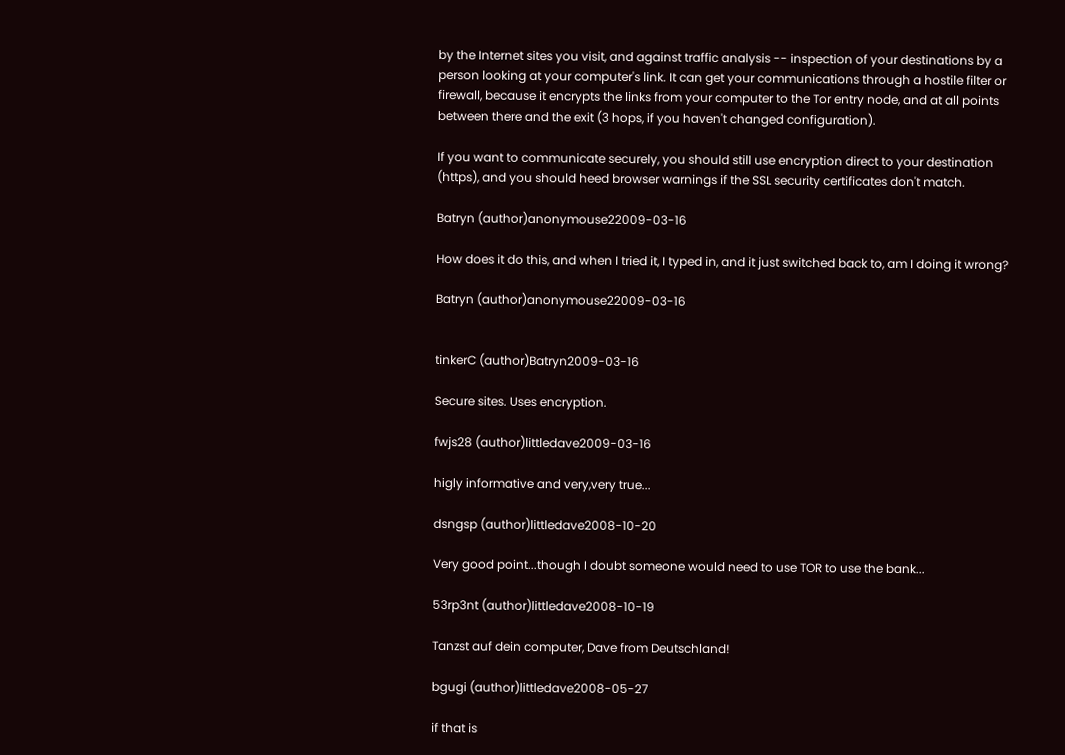by the Internet sites you visit, and against traffic analysis -- inspection of your destinations by a person looking at your computer's link. It can get your communications through a hostile filter or firewall, because it encrypts the links from your computer to the Tor entry node, and at all points between there and the exit (3 hops, if you haven't changed configuration).

If you want to communicate securely, you should still use encryption direct to your destination (https), and you should heed browser warnings if the SSL security certificates don't match.

Batryn (author)anonymouse22009-03-16

How does it do this, and when I tried it, I typed in, and it just switched back to, am I doing it wrong?

Batryn (author)anonymouse22009-03-16


tinkerC (author)Batryn2009-03-16

Secure sites. Uses encryption.

fwjs28 (author)littledave2009-03-16

higly informative and very,very true...

dsngsp (author)littledave2008-10-20

Very good point...though I doubt someone would need to use TOR to use the bank...

53rp3nt (author)littledave2008-10-19

Tanzst auf dein computer, Dave from Deutschland!

bgugi (author)littledave2008-05-27

if that is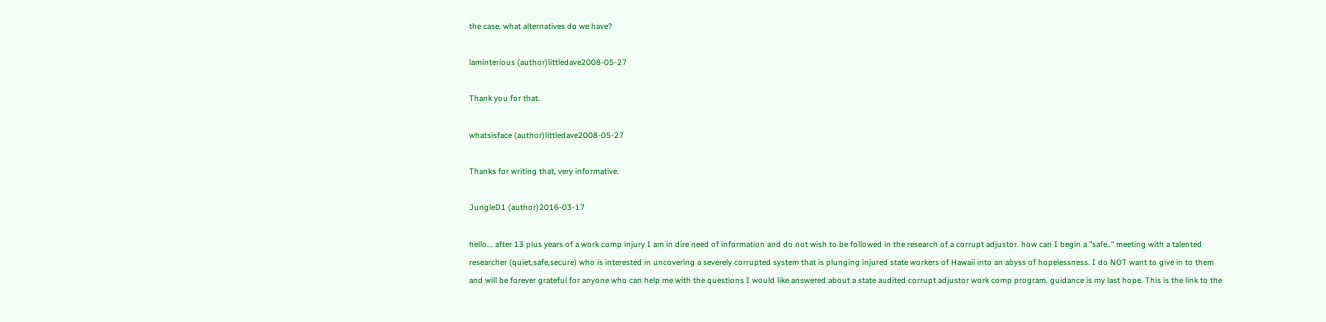the case, what alternatives do we have?

laminterious (author)littledave2008-05-27

Thank you for that.

whatsisface (author)littledave2008-05-27

Thanks for writing that, very informative.

JungleD1 (author)2016-03-17

hello... after 13 plus years of a work comp injury I am in dire need of information and do not wish to be followed in the research of a corrupt adjustor. how can I begin a "safe.." meeting with a talented researcher (quiet,safe,secure) who is interested in uncovering a severely corrupted system that is plunging injured state workers of Hawaii into an abyss of hopelessness. I do NOT want to give in to them and will be forever grateful for anyone who can help me with the questions I would like answered about a state audited corrupt adjustor work comp program. guidance is my last hope. This is the link to the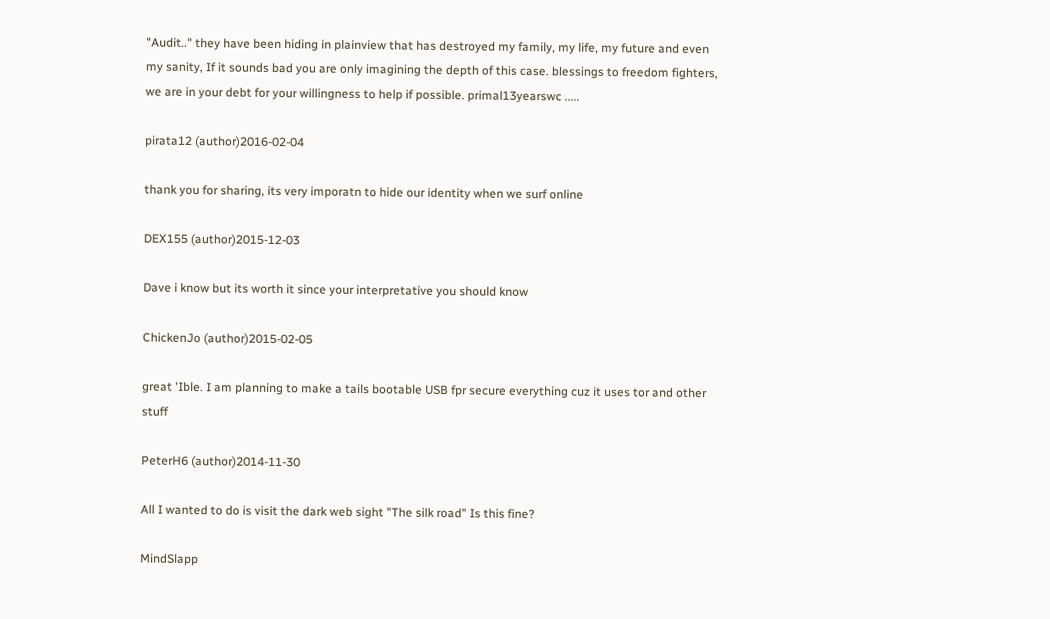"Audit.." they have been hiding in plainview that has destroyed my family, my life, my future and even my sanity, If it sounds bad you are only imagining the depth of this case. blessings to freedom fighters, we are in your debt for your willingness to help if possible. primal13yearswc .....

pirata12 (author)2016-02-04

thank you for sharing, its very imporatn to hide our identity when we surf online

DEX155 (author)2015-12-03

Dave i know but its worth it since your interpretative you should know

ChickenJo (author)2015-02-05

great 'Ible. I am planning to make a tails bootable USB fpr secure everything cuz it uses tor and other stuff

PeterH6 (author)2014-11-30

All I wanted to do is visit the dark web sight "The silk road" Is this fine?

MindSlapp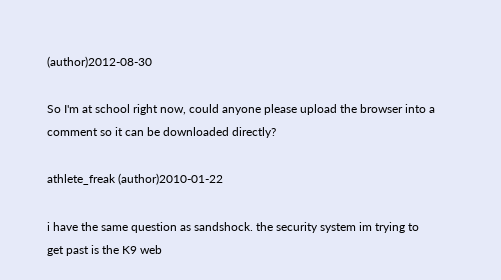(author)2012-08-30

So I'm at school right now, could anyone please upload the browser into a comment so it can be downloaded directly?

athlete_freak (author)2010-01-22

i have the same question as sandshock. the security system im trying to get past is the K9 web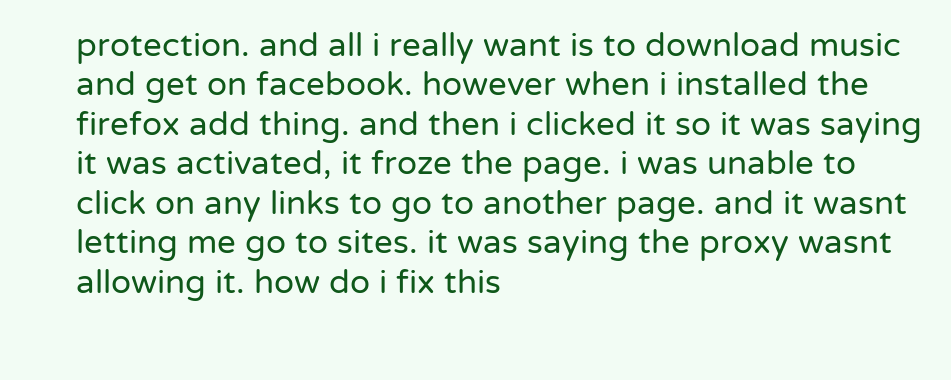protection. and all i really want is to download music and get on facebook. however when i installed the firefox add thing. and then i clicked it so it was saying it was activated, it froze the page. i was unable to click on any links to go to another page. and it wasnt letting me go to sites. it was saying the proxy wasnt allowing it. how do i fix this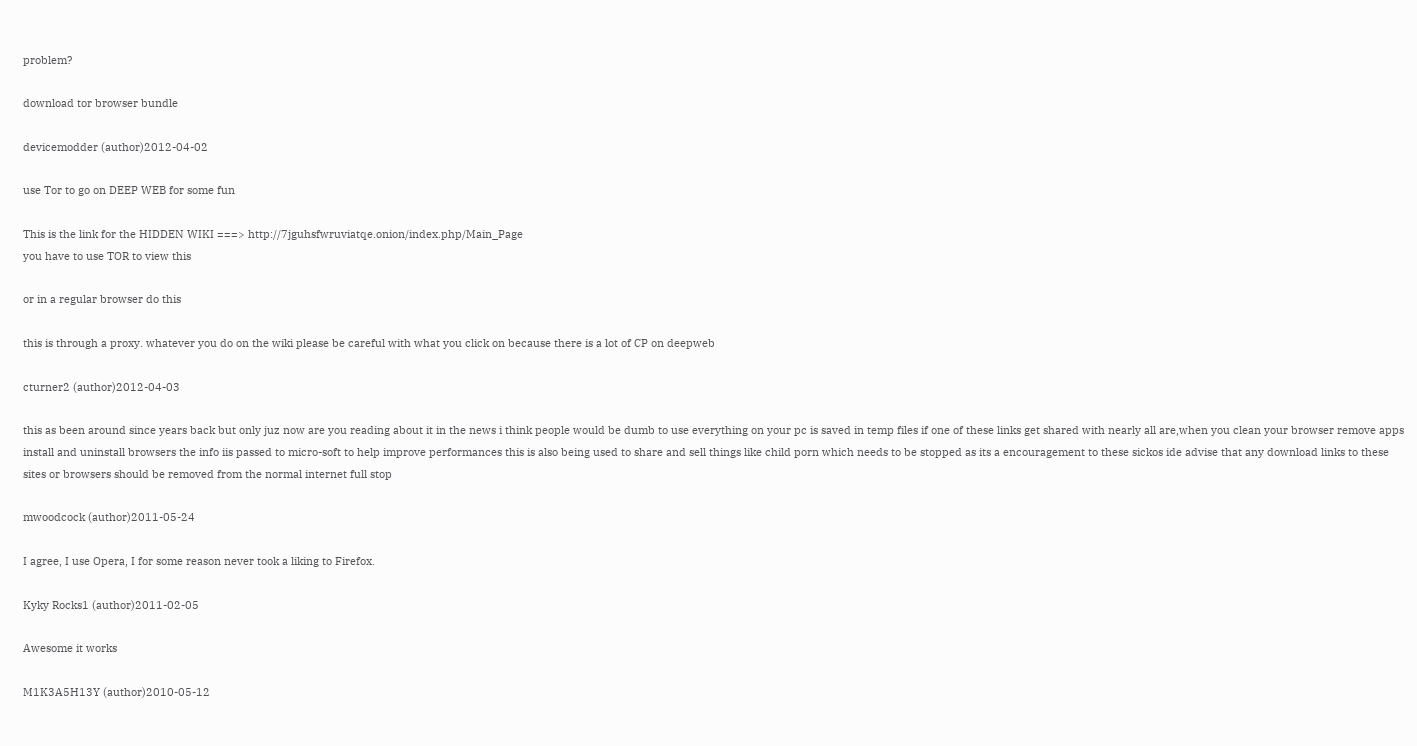problem?

download tor browser bundle

devicemodder (author)2012-04-02

use Tor to go on DEEP WEB for some fun

This is the link for the HIDDEN WIKI ===> http://7jguhsfwruviatqe.onion/index.php/Main_Page
you have to use TOR to view this

or in a regular browser do this

this is through a proxy. whatever you do on the wiki please be careful with what you click on because there is a lot of CP on deepweb

cturner2 (author)2012-04-03

this as been around since years back but only juz now are you reading about it in the news i think people would be dumb to use everything on your pc is saved in temp files if one of these links get shared with nearly all are,when you clean your browser remove apps install and uninstall browsers the info iis passed to micro-soft to help improve performances this is also being used to share and sell things like child porn which needs to be stopped as its a encouragement to these sickos ide advise that any download links to these sites or browsers should be removed from the normal internet full stop

mwoodcock (author)2011-05-24

I agree, I use Opera, I for some reason never took a liking to Firefox.

Kyky Rocks1 (author)2011-02-05

Awesome it works

M1K3A5H13Y (author)2010-05-12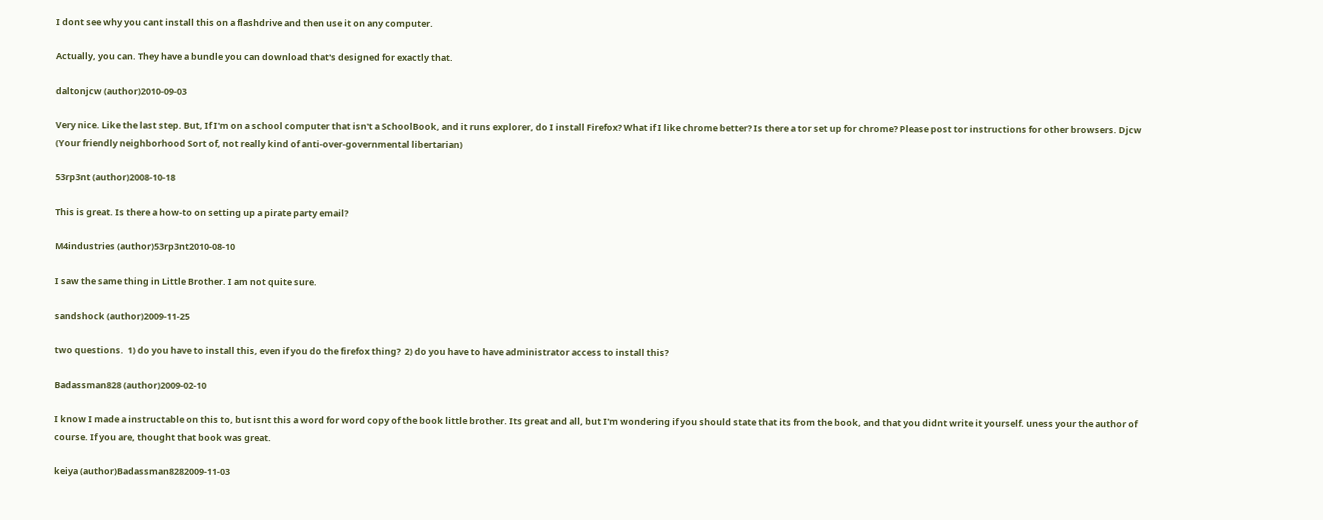I dont see why you cant install this on a flashdrive and then use it on any computer.

Actually, you can. They have a bundle you can download that's designed for exactly that.

daltonjcw (author)2010-09-03

Very nice. Like the last step. But, If I'm on a school computer that isn't a SchoolBook, and it runs explorer, do I install Firefox? What if I like chrome better? Is there a tor set up for chrome? Please post tor instructions for other browsers. Djcw (Your friendly neighborhood Sort of, not really kind of anti-over-governmental libertarian)

53rp3nt (author)2008-10-18

This is great. Is there a how-to on setting up a pirate party email?

M4industries (author)53rp3nt2010-08-10

I saw the same thing in Little Brother. I am not quite sure.

sandshock (author)2009-11-25

two questions.  1) do you have to install this, even if you do the firefox thing?  2) do you have to have administrator access to install this?

Badassman828 (author)2009-02-10

I know I made a instructable on this to, but isnt this a word for word copy of the book little brother. Its great and all, but I'm wondering if you should state that its from the book, and that you didnt write it yourself. uness your the author of course. If you are, thought that book was great.

keiya (author)Badassman8282009-11-03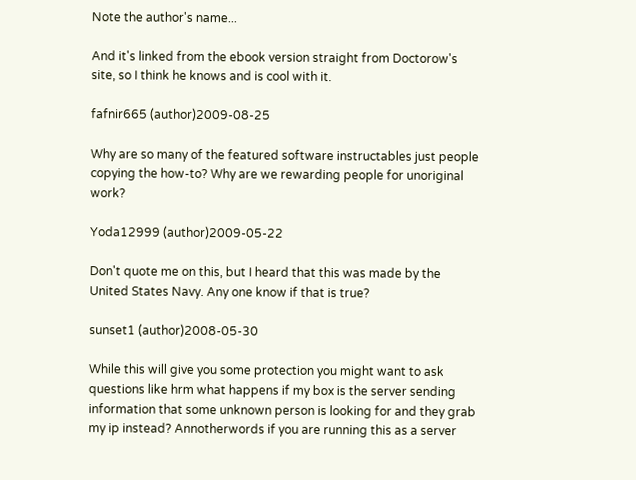Note the author's name...

And it's linked from the ebook version straight from Doctorow's site, so I think he knows and is cool with it.

fafnir665 (author)2009-08-25

Why are so many of the featured software instructables just people copying the how-to? Why are we rewarding people for unoriginal work?

Yoda12999 (author)2009-05-22

Don't quote me on this, but I heard that this was made by the United States Navy. Any one know if that is true?

sunset1 (author)2008-05-30

While this will give you some protection you might want to ask questions like hrm what happens if my box is the server sending information that some unknown person is looking for and they grab my ip instead? Annotherwords if you are running this as a server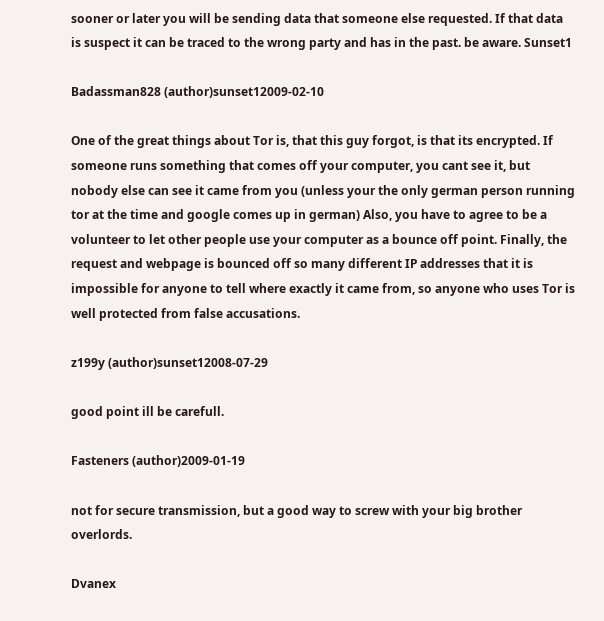sooner or later you will be sending data that someone else requested. If that data is suspect it can be traced to the wrong party and has in the past. be aware. Sunset1

Badassman828 (author)sunset12009-02-10

One of the great things about Tor is, that this guy forgot, is that its encrypted. If someone runs something that comes off your computer, you cant see it, but nobody else can see it came from you (unless your the only german person running tor at the time and google comes up in german) Also, you have to agree to be a volunteer to let other people use your computer as a bounce off point. Finally, the request and webpage is bounced off so many different IP addresses that it is impossible for anyone to tell where exactly it came from, so anyone who uses Tor is well protected from false accusations.

z199y (author)sunset12008-07-29

good point ill be carefull.

Fasteners (author)2009-01-19

not for secure transmission, but a good way to screw with your big brother overlords.

Dvanex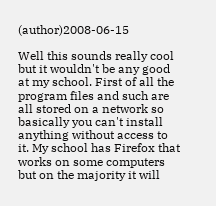(author)2008-06-15

Well this sounds really cool but it wouldn't be any good at my school. First of all the program files and such are all stored on a network so basically you can't install anything without access to it. My school has Firefox that works on some computers but on the majority it will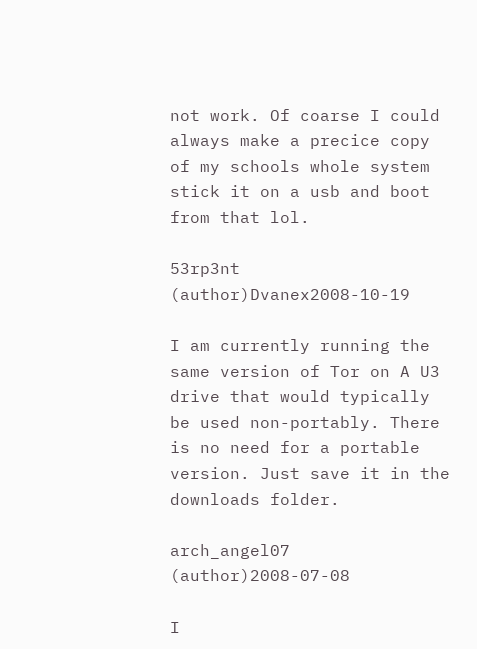not work. Of coarse I could always make a precice copy of my schools whole system stick it on a usb and boot from that lol.

53rp3nt (author)Dvanex2008-10-19

I am currently running the same version of Tor on A U3 drive that would typically be used non-portably. There is no need for a portable version. Just save it in the downloads folder.

arch_angel07 (author)2008-07-08

I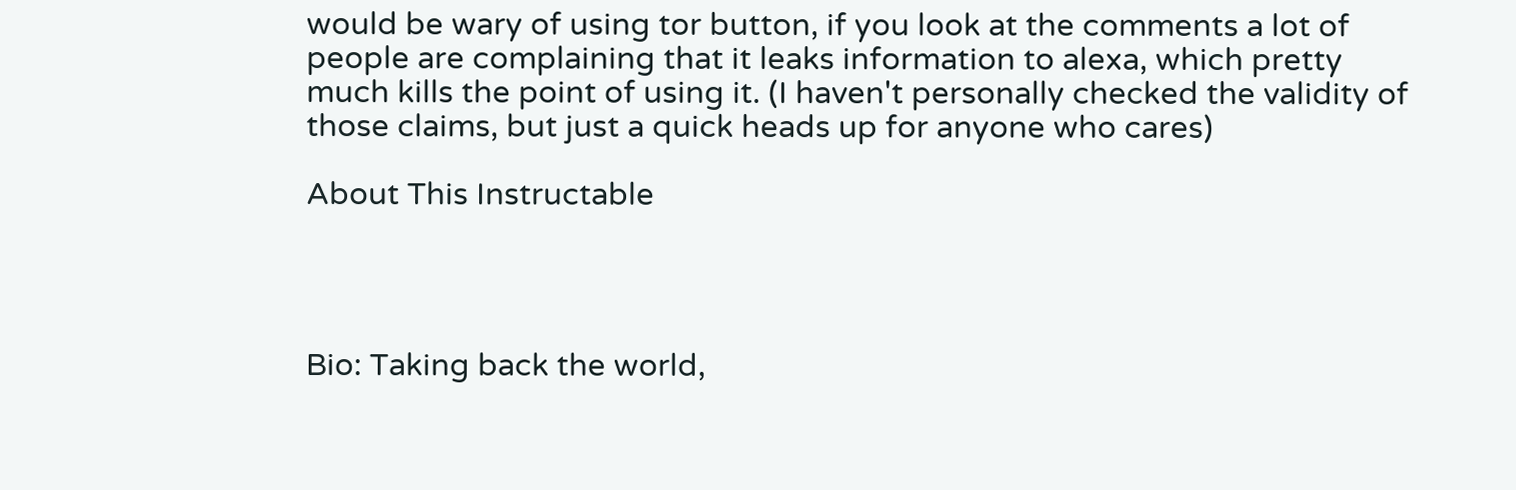would be wary of using tor button, if you look at the comments a lot of people are complaining that it leaks information to alexa, which pretty much kills the point of using it. (I haven't personally checked the validity of those claims, but just a quick heads up for anyone who cares)

About This Instructable




Bio: Taking back the world,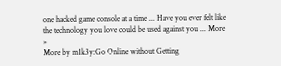one hacked game console at a time ... Have you ever felt like the technology you love could be used against you ... More »
More by m1k3y:Go Online without Getting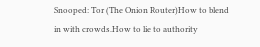Snooped: Tor (The Onion Router)How to blend in with crowds.How to lie to authority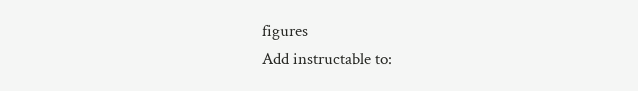figures
Add instructable to: